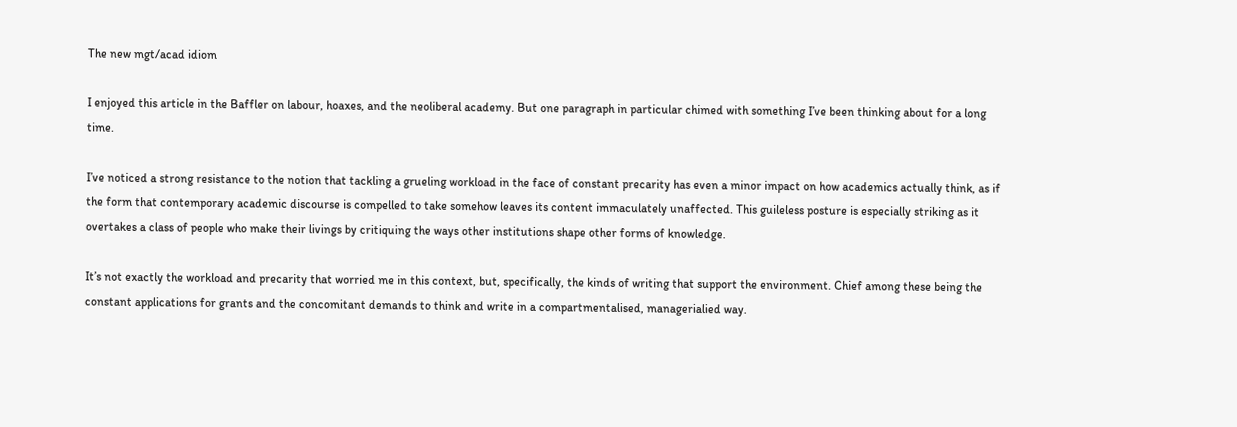The new mgt/acad idiom

I enjoyed this article in the Baffler on labour, hoaxes, and the neoliberal academy. But one paragraph in particular chimed with something I’ve been thinking about for a long time.

I’ve noticed a strong resistance to the notion that tackling a grueling workload in the face of constant precarity has even a minor impact on how academics actually think, as if the form that contemporary academic discourse is compelled to take somehow leaves its content immaculately unaffected. This guileless posture is especially striking as it overtakes a class of people who make their livings by critiquing the ways other institutions shape other forms of knowledge.

It’s not exactly the workload and precarity that worried me in this context, but, specifically, the kinds of writing that support the environment. Chief among these being the constant applications for grants and the concomitant demands to think and write in a compartmentalised, managerialied way.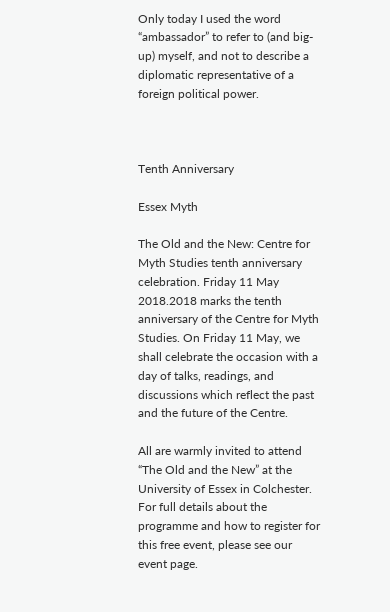Only today I used the word “ambassador” to refer to (and big-up) myself, and not to describe a diplomatic representative of a foreign political power.



Tenth Anniversary

Essex Myth

The Old and the New: Centre for Myth Studies tenth anniversary celebration. Friday 11 May 2018.2018 marks the tenth anniversary of the Centre for Myth Studies. On Friday 11 May, we shall celebrate the occasion with a day of talks, readings, and discussions which reflect the past and the future of the Centre.

All are warmly invited to attend “The Old and the New” at the University of Essex in Colchester. For full details about the programme and how to register for this free event, please see our event page.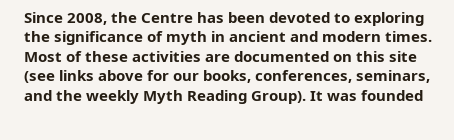Since 2008, the Centre has been devoted to exploring the significance of myth in ancient and modern times. Most of these activities are documented on this site (see links above for our books, conferences, seminars, and the weekly Myth Reading Group). It was founded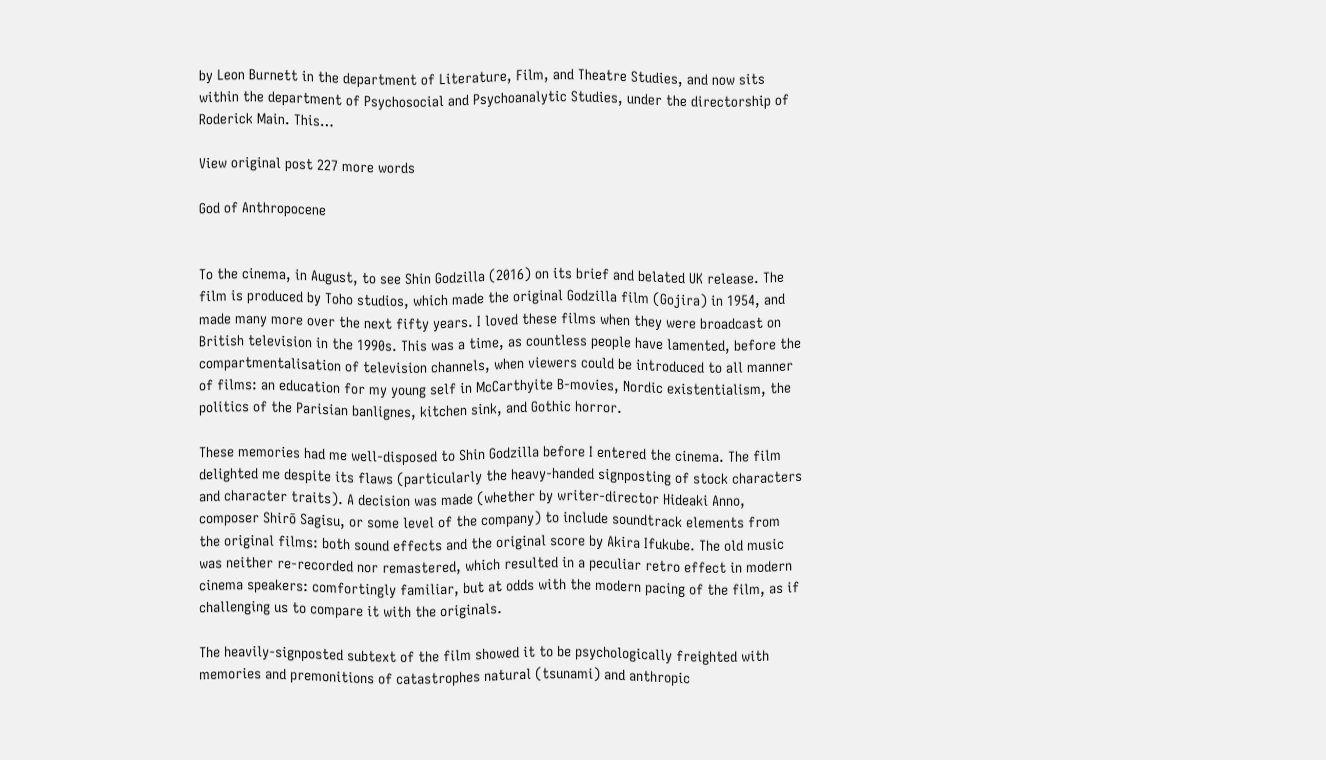by Leon Burnett in the department of Literature, Film, and Theatre Studies, and now sits within the department of Psychosocial and Psychoanalytic Studies, under the directorship of Roderick Main. This…

View original post 227 more words

God of Anthropocene


To the cinema, in August, to see Shin Godzilla (2016) on its brief and belated UK release. The film is produced by Toho studios, which made the original Godzilla film (Gojira) in 1954, and made many more over the next fifty years. I loved these films when they were broadcast on British television in the 1990s. This was a time, as countless people have lamented, before the compartmentalisation of television channels, when viewers could be introduced to all manner of films: an education for my young self in McCarthyite B-movies, Nordic existentialism, the politics of the Parisian banlignes, kitchen sink, and Gothic horror.

These memories had me well-disposed to Shin Godzilla before I entered the cinema. The film delighted me despite its flaws (particularly the heavy-handed signposting of stock characters and character traits). A decision was made (whether by writer-director Hideaki Anno, composer Shirō Sagisu, or some level of the company) to include soundtrack elements from the original films: both sound effects and the original score by Akira Ifukube. The old music was neither re-recorded nor remastered, which resulted in a peculiar retro effect in modern cinema speakers: comfortingly familiar, but at odds with the modern pacing of the film, as if challenging us to compare it with the originals.

The heavily-signposted subtext of the film showed it to be psychologically freighted with memories and premonitions of catastrophes natural (tsunami) and anthropic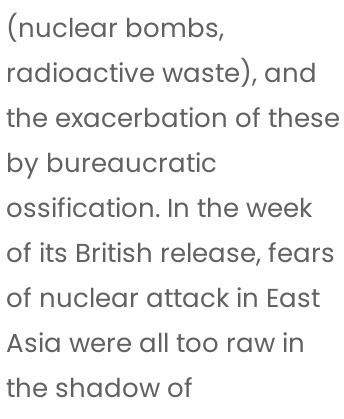(nuclear bombs, radioactive waste), and the exacerbation of these by bureaucratic ossification. In the week of its British release, fears of nuclear attack in East Asia were all too raw in the shadow of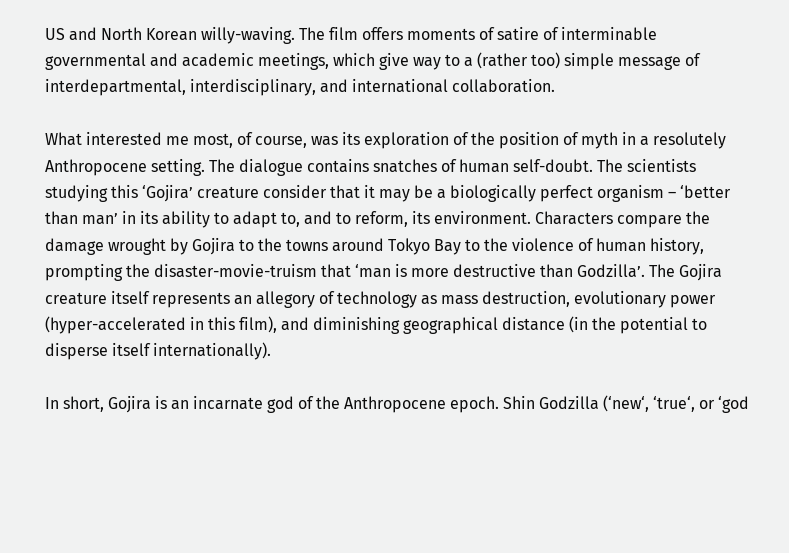US and North Korean willy-waving. The film offers moments of satire of interminable governmental and academic meetings, which give way to a (rather too) simple message of interdepartmental, interdisciplinary, and international collaboration.

What interested me most, of course, was its exploration of the position of myth in a resolutely Anthropocene setting. The dialogue contains snatches of human self-doubt. The scientists studying this ‘Gojira’ creature consider that it may be a biologically perfect organism – ‘better than man’ in its ability to adapt to, and to reform, its environment. Characters compare the damage wrought by Gojira to the towns around Tokyo Bay to the violence of human history,  prompting the disaster-movie-truism that ‘man is more destructive than Godzilla’. The Gojira creature itself represents an allegory of technology as mass destruction, evolutionary power (hyper-accelerated in this film), and diminishing geographical distance (in the potential to disperse itself internationally).

In short, Gojira is an incarnate god of the Anthropocene epoch. Shin Godzilla (‘new‘, ‘true‘, or ‘god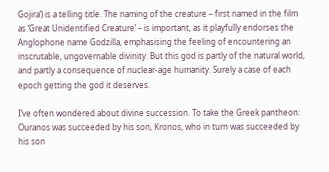Gojira‘) is a telling title. The naming of the creature – first named in the film as ‘Great Unidentified Creature’ – is important, as it playfully endorses the Anglophone name Godzilla, emphasising the feeling of encountering an inscrutable, ungovernable divinity. But this god is partly of the natural world, and partly a consequence of nuclear-age humanity. Surely a case of each epoch getting the god it deserves.

I’ve often wondered about divine succession. To take the Greek pantheon: Ouranos was succeeded by his son, Kronos, who in turn was succeeded by his son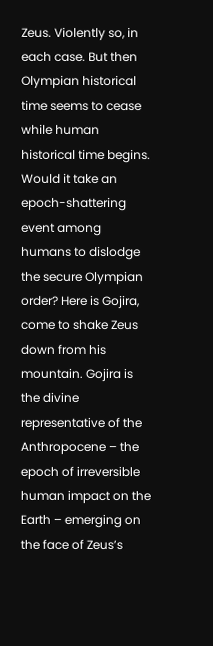Zeus. Violently so, in each case. But then Olympian historical time seems to cease while human historical time begins. Would it take an epoch-shattering event among humans to dislodge the secure Olympian order? Here is Gojira, come to shake Zeus down from his mountain. Gojira is the divine representative of the Anthropocene – the epoch of irreversible human impact on the Earth – emerging on the face of Zeus’s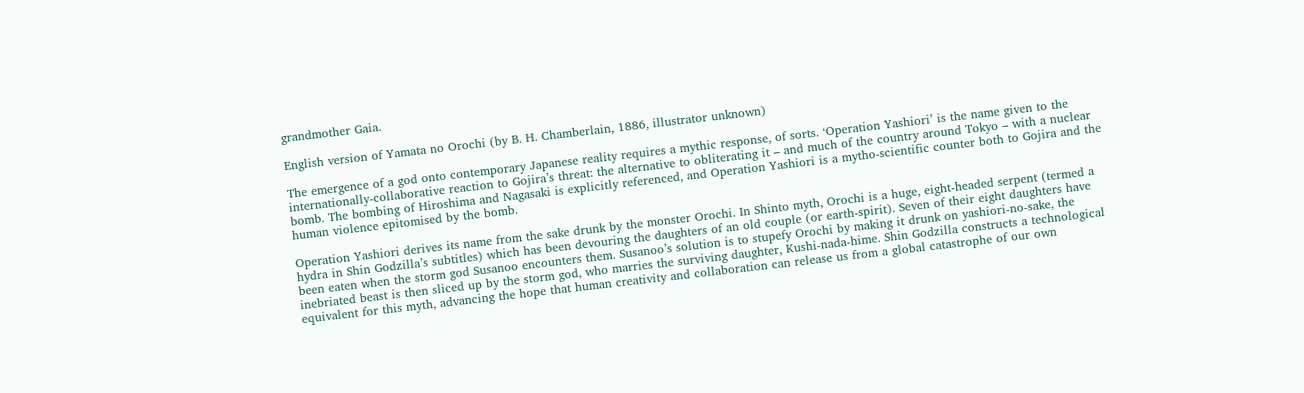grandmother Gaia.

English version of Yamata no Orochi (by B. H. Chamberlain, 1886, illustrator unknown)

The emergence of a god onto contemporary Japanese reality requires a mythic response, of sorts. ‘Operation Yashiori’ is the name given to the internationally-collaborative reaction to Gojira’s threat: the alternative to obliterating it – and much of the country around Tokyo – with a nuclear bomb. The bombing of Hiroshima and Nagasaki is explicitly referenced, and Operation Yashiori is a mytho-scientific counter both to Gojira and the human violence epitomised by the bomb.

Operation Yashiori derives its name from the sake drunk by the monster Orochi. In Shinto myth, Orochi is a huge, eight-headed serpent (termed a hydra in Shin Godzilla’s subtitles) which has been devouring the daughters of an old couple (or earth-spirit). Seven of their eight daughters have been eaten when the storm god Susanoo encounters them. Susanoo’s solution is to stupefy Orochi by making it drunk on yashiori-no-sake, the inebriated beast is then sliced up by the storm god, who marries the surviving daughter, Kushi-nada-hime. Shin Godzilla constructs a technological equivalent for this myth, advancing the hope that human creativity and collaboration can release us from a global catastrophe of our own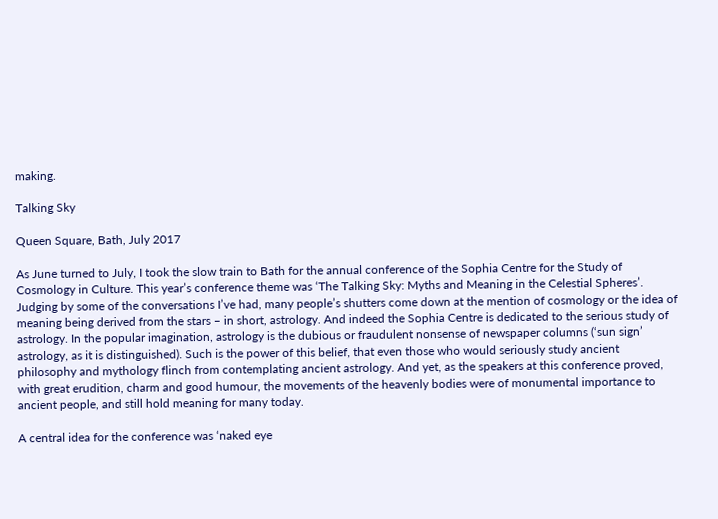making.

Talking Sky

Queen Square, Bath, July 2017

As June turned to July, I took the slow train to Bath for the annual conference of the Sophia Centre for the Study of Cosmology in Culture. This year’s conference theme was ‘The Talking Sky: Myths and Meaning in the Celestial Spheres’. Judging by some of the conversations I’ve had, many people’s shutters come down at the mention of cosmology or the idea of meaning being derived from the stars – in short, astrology. And indeed the Sophia Centre is dedicated to the serious study of astrology. In the popular imagination, astrology is the dubious or fraudulent nonsense of newspaper columns (‘sun sign’ astrology, as it is distinguished). Such is the power of this belief, that even those who would seriously study ancient philosophy and mythology flinch from contemplating ancient astrology. And yet, as the speakers at this conference proved, with great erudition, charm and good humour, the movements of the heavenly bodies were of monumental importance to ancient people, and still hold meaning for many today.

A central idea for the conference was ‘naked eye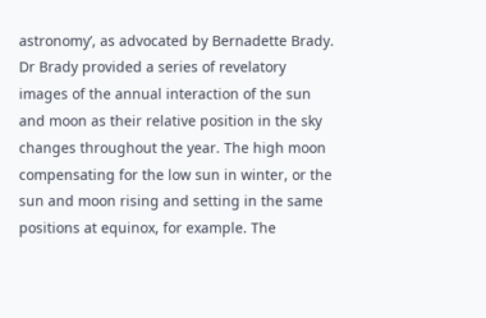astronomy’, as advocated by Bernadette Brady. Dr Brady provided a series of revelatory images of the annual interaction of the sun and moon as their relative position in the sky changes throughout the year. The high moon compensating for the low sun in winter, or the sun and moon rising and setting in the same positions at equinox, for example. The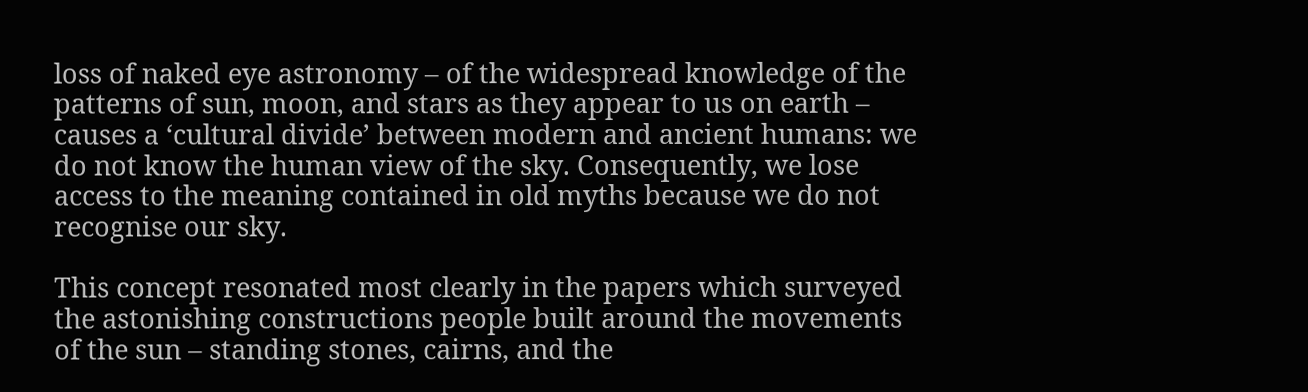loss of naked eye astronomy – of the widespread knowledge of the patterns of sun, moon, and stars as they appear to us on earth – causes a ‘cultural divide’ between modern and ancient humans: we do not know the human view of the sky. Consequently, we lose access to the meaning contained in old myths because we do not recognise our sky.

This concept resonated most clearly in the papers which surveyed the astonishing constructions people built around the movements of the sun – standing stones, cairns, and the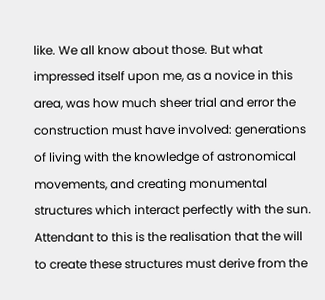like. We all know about those. But what impressed itself upon me, as a novice in this area, was how much sheer trial and error the construction must have involved: generations of living with the knowledge of astronomical movements, and creating monumental structures which interact perfectly with the sun. Attendant to this is the realisation that the will to create these structures must derive from the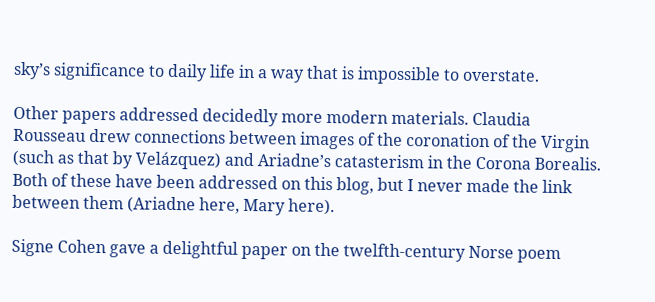sky’s significance to daily life in a way that is impossible to overstate.

Other papers addressed decidedly more modern materials. Claudia Rousseau drew connections between images of the coronation of the Virgin (such as that by Velázquez) and Ariadne’s catasterism in the Corona Borealis. Both of these have been addressed on this blog, but I never made the link between them (Ariadne here, Mary here).

Signe Cohen gave a delightful paper on the twelfth-century Norse poem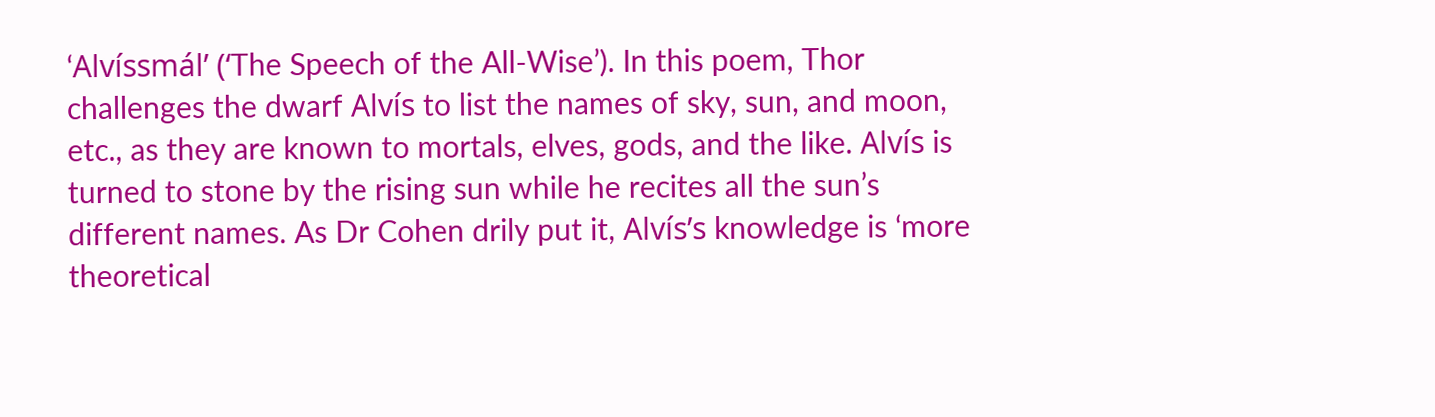‘Alvíssmál’ (‘The Speech of the All-Wise’). In this poem, Thor challenges the dwarf Alvís to list the names of sky, sun, and moon, etc., as they are known to mortals, elves, gods, and the like. Alvís is turned to stone by the rising sun while he recites all the sun’s different names. As Dr Cohen drily put it, Alvís’s knowledge is ‘more theoretical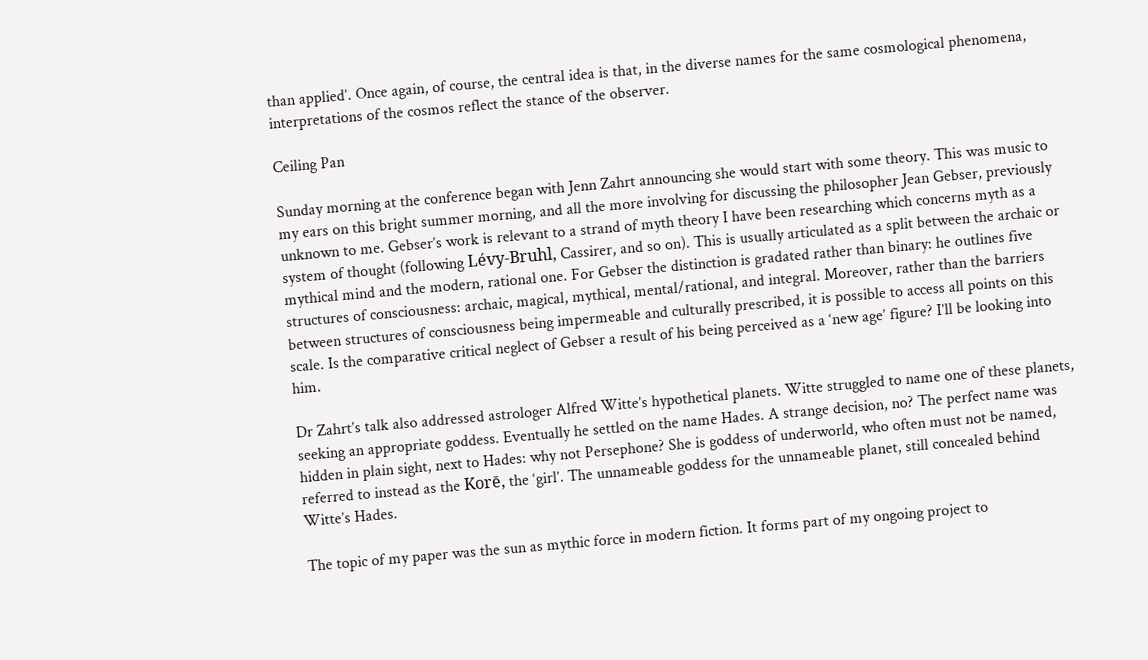than applied’. Once again, of course, the central idea is that, in the diverse names for the same cosmological phenomena, interpretations of the cosmos reflect the stance of the observer.

Ceiling Pan

Sunday morning at the conference began with Jenn Zahrt announcing she would start with some theory. This was music to my ears on this bright summer morning, and all the more involving for discussing the philosopher Jean Gebser, previously unknown to me. Gebser’s work is relevant to a strand of myth theory I have been researching which concerns myth as a system of thought (following Lévy-Bruhl, Cassirer, and so on). This is usually articulated as a split between the archaic or mythical mind and the modern, rational one. For Gebser the distinction is gradated rather than binary: he outlines five structures of consciousness: archaic, magical, mythical, mental/rational, and integral. Moreover, rather than the barriers between structures of consciousness being impermeable and culturally prescribed, it is possible to access all points on this scale. Is the comparative critical neglect of Gebser a result of his being perceived as a ‘new age’ figure? I’ll be looking into him.

Dr Zahrt’s talk also addressed astrologer Alfred Witte’s hypothetical planets. Witte struggled to name one of these planets, seeking an appropriate goddess. Eventually he settled on the name Hades. A strange decision, no? The perfect name was hidden in plain sight, next to Hades: why not Persephone? She is goddess of underworld, who often must not be named, referred to instead as the Korē, the ‘girl’. The unnameable goddess for the unnameable planet, still concealed behind Witte’s Hades.

The topic of my paper was the sun as mythic force in modern fiction. It forms part of my ongoing project to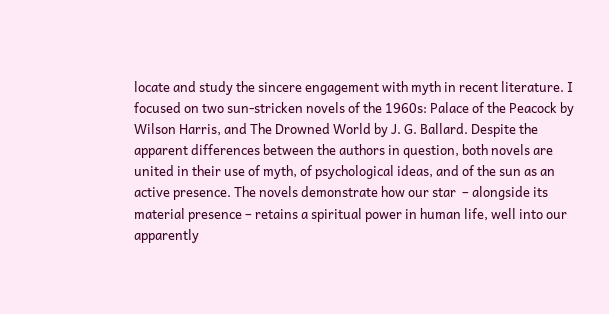locate and study the sincere engagement with myth in recent literature. I focused on two sun-stricken novels of the 1960s: Palace of the Peacock by Wilson Harris, and The Drowned World by J. G. Ballard. Despite the apparent differences between the authors in question, both novels are united in their use of myth, of psychological ideas, and of the sun as an active presence. The novels demonstrate how our star  – alongside its material presence – retains a spiritual power in human life, well into our apparently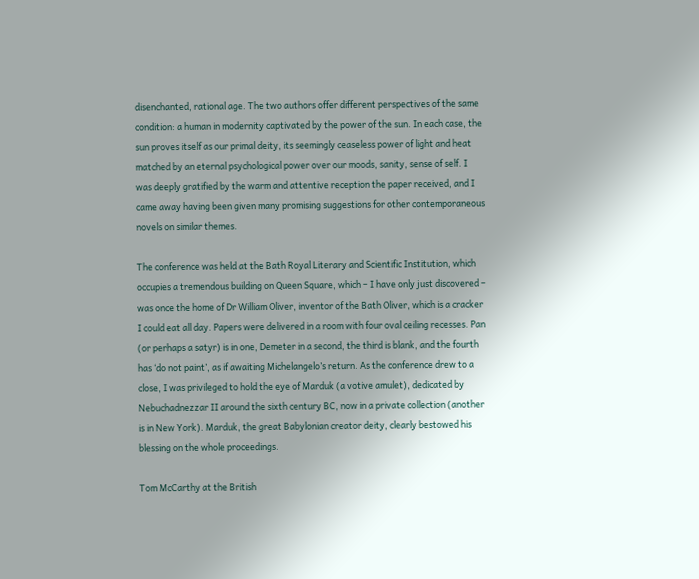disenchanted, rational age. The two authors offer different perspectives of the same condition: a human in modernity captivated by the power of the sun. In each case, the sun proves itself as our primal deity, its seemingly ceaseless power of light and heat matched by an eternal psychological power over our moods, sanity, sense of self. I was deeply gratified by the warm and attentive reception the paper received, and I came away having been given many promising suggestions for other contemporaneous novels on similar themes.

The conference was held at the Bath Royal Literary and Scientific Institution, which occupies a tremendous building on Queen Square, which – I have only just discovered – was once the home of Dr William Oliver, inventor of the Bath Oliver, which is a cracker I could eat all day. Papers were delivered in a room with four oval ceiling recesses. Pan (or perhaps a satyr) is in one, Demeter in a second, the third is blank, and the fourth has ‘do not paint’, as if awaiting Michelangelo’s return. As the conference drew to a close, I was privileged to hold the eye of Marduk (a votive amulet), dedicated by Nebuchadnezzar II around the sixth century BC, now in a private collection (another is in New York). Marduk, the great Babylonian creator deity, clearly bestowed his blessing on the whole proceedings.

Tom McCarthy at the British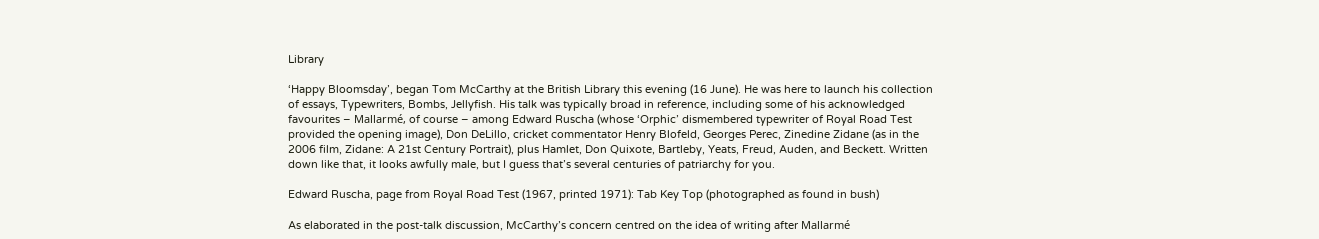Library

‘Happy Bloomsday’, began Tom McCarthy at the British Library this evening (16 June). He was here to launch his collection of essays, Typewriters, Bombs, Jellyfish. His talk was typically broad in reference, including some of his acknowledged favourites – Mallarmé, of course – among Edward Ruscha (whose ‘Orphic’ dismembered typewriter of Royal Road Test provided the opening image), Don DeLillo, cricket commentator Henry Blofeld, Georges Perec, Zinedine Zidane (as in the 2006 film, Zidane: A 21st Century Portrait), plus Hamlet, Don Quixote, Bartleby, Yeats, Freud, Auden, and Beckett. Written down like that, it looks awfully male, but I guess that’s several centuries of patriarchy for you.

Edward Ruscha, page from Royal Road Test (1967, printed 1971): Tab Key Top (photographed as found in bush)

As elaborated in the post-talk discussion, McCarthy’s concern centred on the idea of writing after Mallarmé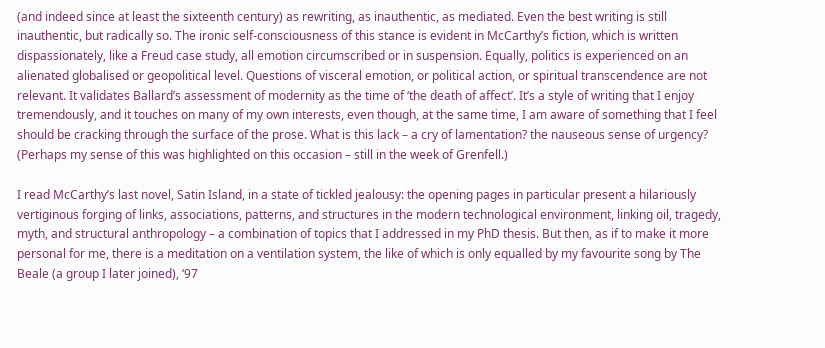(and indeed since at least the sixteenth century) as rewriting, as inauthentic, as mediated. Even the best writing is still inauthentic, but radically so. The ironic self-consciousness of this stance is evident in McCarthy’s fiction, which is written dispassionately, like a Freud case study, all emotion circumscribed or in suspension. Equally, politics is experienced on an alienated globalised or geopolitical level. Questions of visceral emotion, or political action, or spiritual transcendence are not relevant. It validates Ballard’s assessment of modernity as the time of ‘the death of affect’. It’s a style of writing that I enjoy tremendously, and it touches on many of my own interests, even though, at the same time, I am aware of something that I feel should be cracking through the surface of the prose. What is this lack – a cry of lamentation? the nauseous sense of urgency? (Perhaps my sense of this was highlighted on this occasion – still in the week of Grenfell.)

I read McCarthy’s last novel, Satin Island, in a state of tickled jealousy: the opening pages in particular present a hilariously vertiginous forging of links, associations, patterns, and structures in the modern technological environment, linking oil, tragedy, myth, and structural anthropology – a combination of topics that I addressed in my PhD thesis. But then, as if to make it more personal for me, there is a meditation on a ventilation system, the like of which is only equalled by my favourite song by The Beale (a group I later joined), ‘97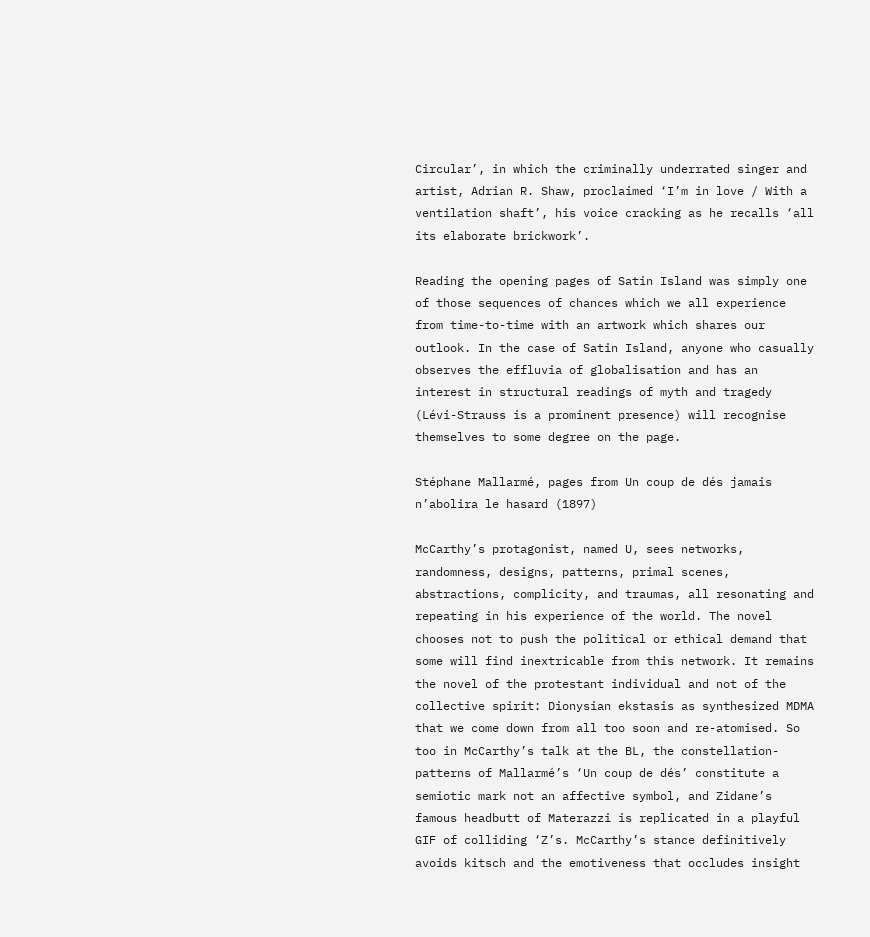Circular’, in which the criminally underrated singer and artist, Adrian R. Shaw, proclaimed ‘I’m in love / With a ventilation shaft’, his voice cracking as he recalls ‘all its elaborate brickwork’.

Reading the opening pages of Satin Island was simply one of those sequences of chances which we all experience from time-to-time with an artwork which shares our outlook. In the case of Satin Island, anyone who casually observes the effluvia of globalisation and has an interest in structural readings of myth and tragedy (Lévi-Strauss is a prominent presence) will recognise themselves to some degree on the page.

Stéphane Mallarmé, pages from Un coup de dés jamais n’abolira le hasard (1897)

McCarthy’s protagonist, named U, sees networks, randomness, designs, patterns, primal scenes, abstractions, complicity, and traumas, all resonating and repeating in his experience of the world. The novel chooses not to push the political or ethical demand that some will find inextricable from this network. It remains the novel of the protestant individual and not of the collective spirit: Dionysian ekstasis as synthesized MDMA that we come down from all too soon and re-atomised. So too in McCarthy’s talk at the BL, the constellation-patterns of Mallarmé’s ‘Un coup de dés’ constitute a semiotic mark not an affective symbol, and Zidane’s famous headbutt of Materazzi is replicated in a playful GIF of colliding ‘Z’s. McCarthy’s stance definitively avoids kitsch and the emotiveness that occludes insight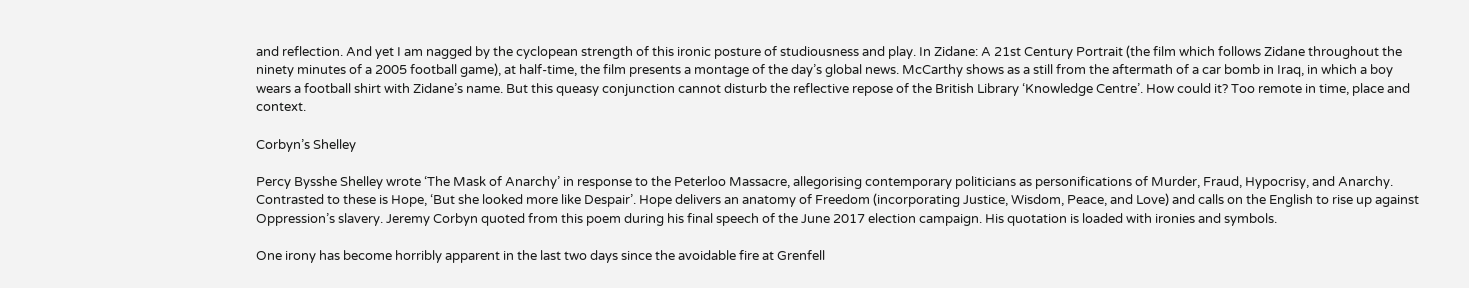and reflection. And yet I am nagged by the cyclopean strength of this ironic posture of studiousness and play. In Zidane: A 21st Century Portrait (the film which follows Zidane throughout the ninety minutes of a 2005 football game), at half-time, the film presents a montage of the day’s global news. McCarthy shows as a still from the aftermath of a car bomb in Iraq, in which a boy wears a football shirt with Zidane’s name. But this queasy conjunction cannot disturb the reflective repose of the British Library ‘Knowledge Centre’. How could it? Too remote in time, place and context.

Corbyn’s Shelley

Percy Bysshe Shelley wrote ‘The Mask of Anarchy’ in response to the Peterloo Massacre, allegorising contemporary politicians as personifications of Murder, Fraud, Hypocrisy, and Anarchy. Contrasted to these is Hope, ‘But she looked more like Despair’. Hope delivers an anatomy of Freedom (incorporating Justice, Wisdom, Peace, and Love) and calls on the English to rise up against Oppression’s slavery. Jeremy Corbyn quoted from this poem during his final speech of the June 2017 election campaign. His quotation is loaded with ironies and symbols.

One irony has become horribly apparent in the last two days since the avoidable fire at Grenfell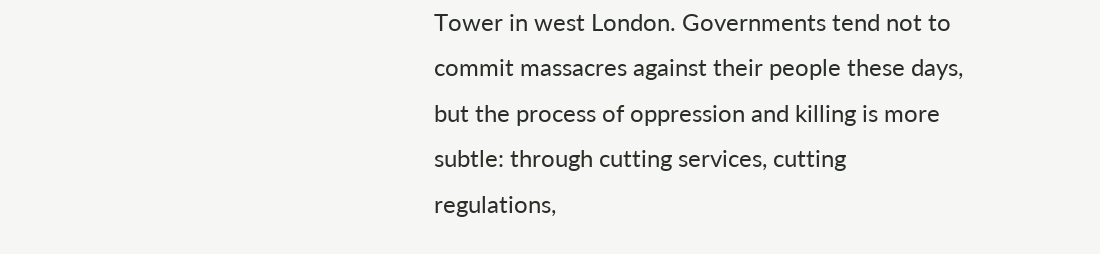Tower in west London. Governments tend not to commit massacres against their people these days, but the process of oppression and killing is more subtle: through cutting services, cutting regulations,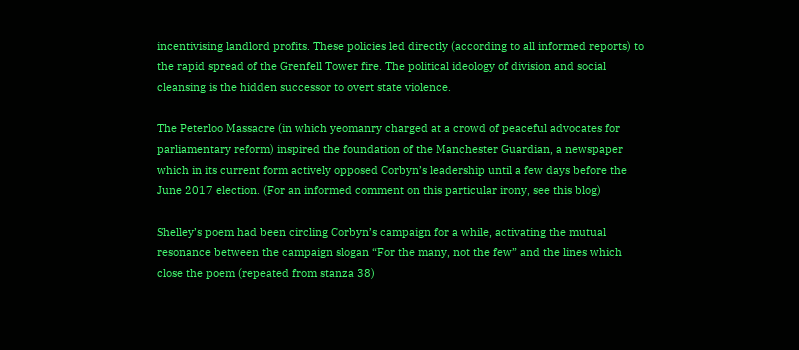incentivising landlord profits. These policies led directly (according to all informed reports) to the rapid spread of the Grenfell Tower fire. The political ideology of division and social cleansing is the hidden successor to overt state violence.

The Peterloo Massacre (in which yeomanry charged at a crowd of peaceful advocates for parliamentary reform) inspired the foundation of the Manchester Guardian, a newspaper which in its current form actively opposed Corbyn’s leadership until a few days before the June 2017 election. (For an informed comment on this particular irony, see this blog)

Shelley’s poem had been circling Corbyn’s campaign for a while, activating the mutual resonance between the campaign slogan “For the many, not the few” and the lines which close the poem (repeated from stanza 38)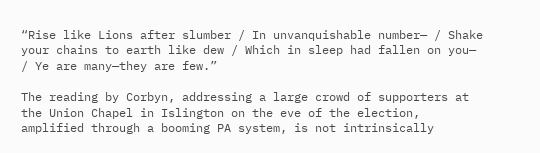“Rise like Lions after slumber / In unvanquishable number— / Shake your chains to earth like dew / Which in sleep had fallen on you— / Ye are many—they are few.”

The reading by Corbyn, addressing a large crowd of supporters at the Union Chapel in Islington on the eve of the election, amplified through a booming PA system, is not intrinsically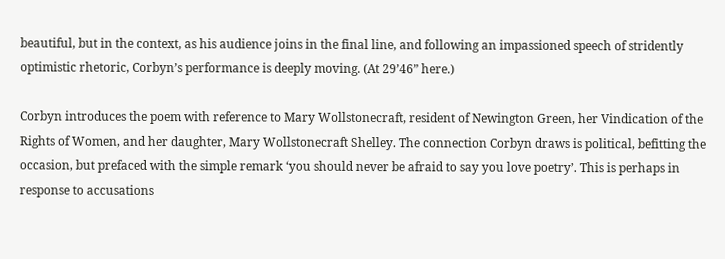beautiful, but in the context, as his audience joins in the final line, and following an impassioned speech of stridently optimistic rhetoric, Corbyn’s performance is deeply moving. (At 29’46” here.)

Corbyn introduces the poem with reference to Mary Wollstonecraft, resident of Newington Green, her Vindication of the Rights of Women, and her daughter, Mary Wollstonecraft Shelley. The connection Corbyn draws is political, befitting the occasion, but prefaced with the simple remark ‘you should never be afraid to say you love poetry’. This is perhaps in response to accusations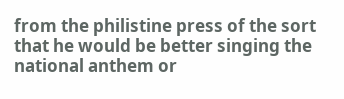from the philistine press of the sort that he would be better singing the national anthem or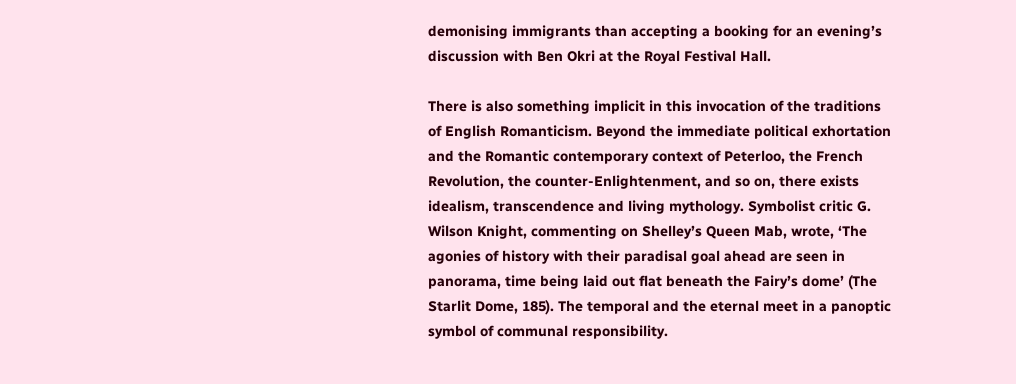demonising immigrants than accepting a booking for an evening’s discussion with Ben Okri at the Royal Festival Hall.

There is also something implicit in this invocation of the traditions of English Romanticism. Beyond the immediate political exhortation and the Romantic contemporary context of Peterloo, the French Revolution, the counter-Enlightenment, and so on, there exists idealism, transcendence and living mythology. Symbolist critic G. Wilson Knight, commenting on Shelley’s Queen Mab, wrote, ‘The agonies of history with their paradisal goal ahead are seen in panorama, time being laid out flat beneath the Fairy’s dome’ (The Starlit Dome, 185). The temporal and the eternal meet in a panoptic symbol of communal responsibility.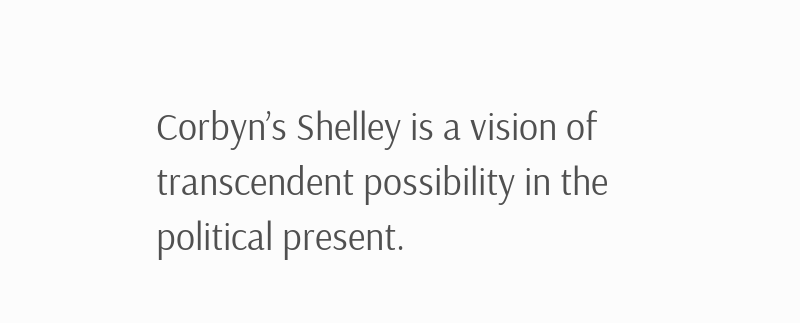Corbyn’s Shelley is a vision of transcendent possibility in the political present.